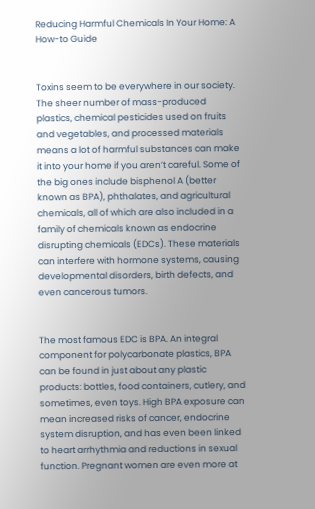Reducing Harmful Chemicals In Your Home: A How-to Guide


Toxins seem to be everywhere in our society. The sheer number of mass-produced plastics, chemical pesticides used on fruits and vegetables, and processed materials means a lot of harmful substances can make it into your home if you aren’t careful. Some of the big ones include bisphenol A (better known as BPA), phthalates, and agricultural chemicals, all of which are also included in a family of chemicals known as endocrine disrupting chemicals (EDCs). These materials can interfere with hormone systems, causing developmental disorders, birth defects, and even cancerous tumors.


The most famous EDC is BPA. An integral component for polycarbonate plastics, BPA can be found in just about any plastic products: bottles, food containers, cutlery, and sometimes, even toys. High BPA exposure can mean increased risks of cancer, endocrine system disruption, and has even been linked to heart arrhythmia and reductions in sexual function. Pregnant women are even more at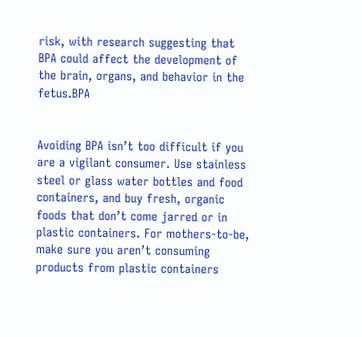risk, with research suggesting that BPA could affect the development of the brain, organs, and behavior in the fetus.BPA


Avoiding BPA isn’t too difficult if you are a vigilant consumer. Use stainless steel or glass water bottles and food containers, and buy fresh, organic foods that don’t come jarred or in plastic containers. For mothers-to-be, make sure you aren’t consuming products from plastic containers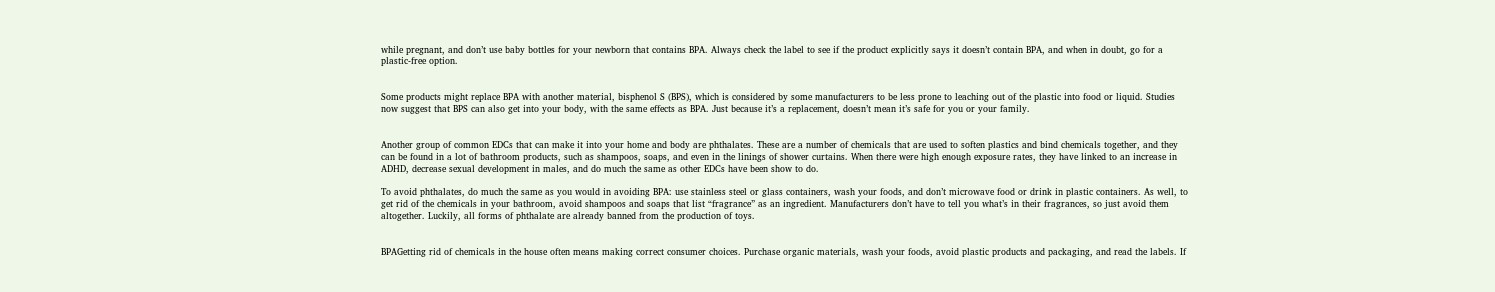while pregnant, and don’t use baby bottles for your newborn that contains BPA. Always check the label to see if the product explicitly says it doesn’t contain BPA, and when in doubt, go for a plastic-free option.


Some products might replace BPA with another material, bisphenol S (BPS), which is considered by some manufacturers to be less prone to leaching out of the plastic into food or liquid. Studies now suggest that BPS can also get into your body, with the same effects as BPA. Just because it’s a replacement, doesn’t mean it’s safe for you or your family.


Another group of common EDCs that can make it into your home and body are phthalates. These are a number of chemicals that are used to soften plastics and bind chemicals together, and they can be found in a lot of bathroom products, such as shampoos, soaps, and even in the linings of shower curtains. When there were high enough exposure rates, they have linked to an increase in ADHD, decrease sexual development in males, and do much the same as other EDCs have been show to do.

To avoid phthalates, do much the same as you would in avoiding BPA: use stainless steel or glass containers, wash your foods, and don’t microwave food or drink in plastic containers. As well, to get rid of the chemicals in your bathroom, avoid shampoos and soaps that list “fragrance” as an ingredient. Manufacturers don’t have to tell you what’s in their fragrances, so just avoid them altogether. Luckily, all forms of phthalate are already banned from the production of toys.


BPAGetting rid of chemicals in the house often means making correct consumer choices. Purchase organic materials, wash your foods, avoid plastic products and packaging, and read the labels. If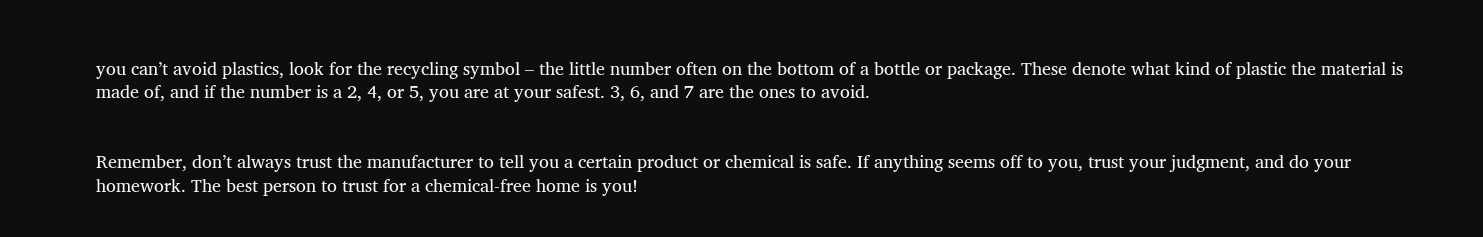you can’t avoid plastics, look for the recycling symbol – the little number often on the bottom of a bottle or package. These denote what kind of plastic the material is made of, and if the number is a 2, 4, or 5, you are at your safest. 3, 6, and 7 are the ones to avoid.


Remember, don’t always trust the manufacturer to tell you a certain product or chemical is safe. If anything seems off to you, trust your judgment, and do your homework. The best person to trust for a chemical-free home is you!